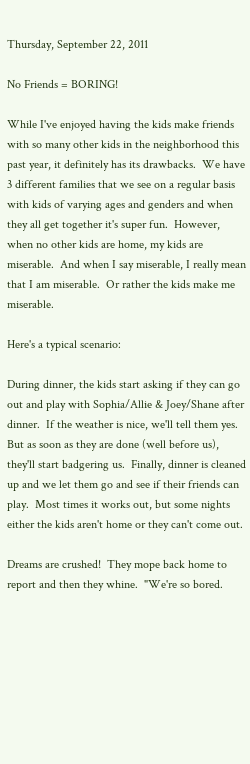Thursday, September 22, 2011

No Friends = BORING!

While I've enjoyed having the kids make friends with so many other kids in the neighborhood this past year, it definitely has its drawbacks.  We have 3 different families that we see on a regular basis with kids of varying ages and genders and when they all get together it's super fun.  However, when no other kids are home, my kids are miserable.  And when I say miserable, I really mean that I am miserable.  Or rather the kids make me miserable.

Here's a typical scenario:

During dinner, the kids start asking if they can go out and play with Sophia/Allie & Joey/Shane after dinner.  If the weather is nice, we'll tell them yes.  But as soon as they are done (well before us), they'll start badgering us.  Finally, dinner is cleaned up and we let them go and see if their friends can play.  Most times it works out, but some nights either the kids aren't home or they can't come out.

Dreams are crushed!  They mope back home to report and then they whine.  "We're so bored.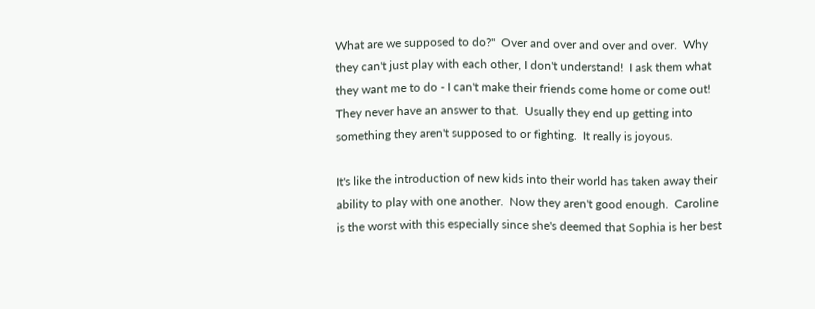What are we supposed to do?"  Over and over and over and over.  Why they can't just play with each other, I don't understand!  I ask them what they want me to do - I can't make their friends come home or come out!  They never have an answer to that.  Usually they end up getting into something they aren't supposed to or fighting.  It really is joyous.

It's like the introduction of new kids into their world has taken away their ability to play with one another.  Now they aren't good enough.  Caroline is the worst with this especially since she's deemed that Sophia is her best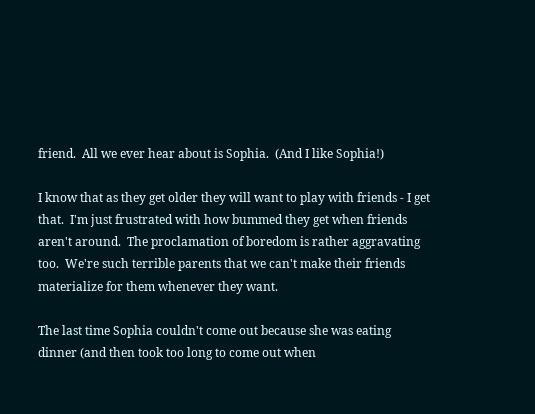friend.  All we ever hear about is Sophia.  (And I like Sophia!)

I know that as they get older they will want to play with friends - I get that.  I'm just frustrated with how bummed they get when friends aren't around.  The proclamation of boredom is rather aggravating too.  We're such terrible parents that we can't make their friends materialize for them whenever they want.

The last time Sophia couldn't come out because she was eating dinner (and then took too long to come out when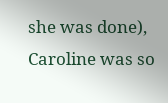she was done), Caroline was so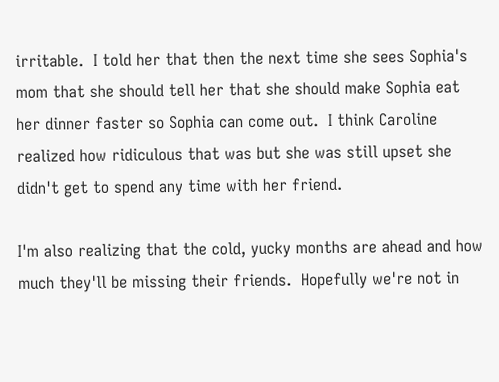irritable.  I told her that then the next time she sees Sophia's mom that she should tell her that she should make Sophia eat her dinner faster so Sophia can come out.  I think Caroline realized how ridiculous that was but she was still upset she didn't get to spend any time with her friend.

I'm also realizing that the cold, yucky months are ahead and how much they'll be missing their friends.  Hopefully we're not in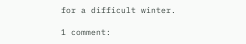for a difficult winter.

1 comment: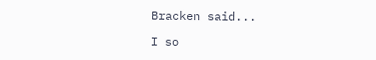Bracken said...

I so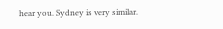hear you. Sydney is very similar.